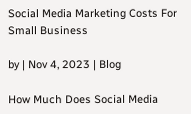Social Media Marketing Costs For Small Business

by | Nov 4, 2023 | Blog

How Much Does Social Media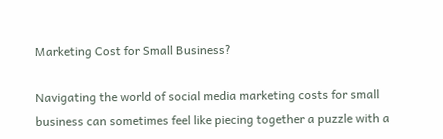Marketing Cost for Small Business?

Navigating the world of social media marketing costs for small business can sometimes feel like piecing together a puzzle with a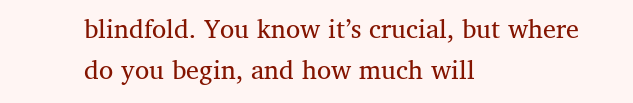blindfold. You know it’s crucial, but where do you begin, and how much will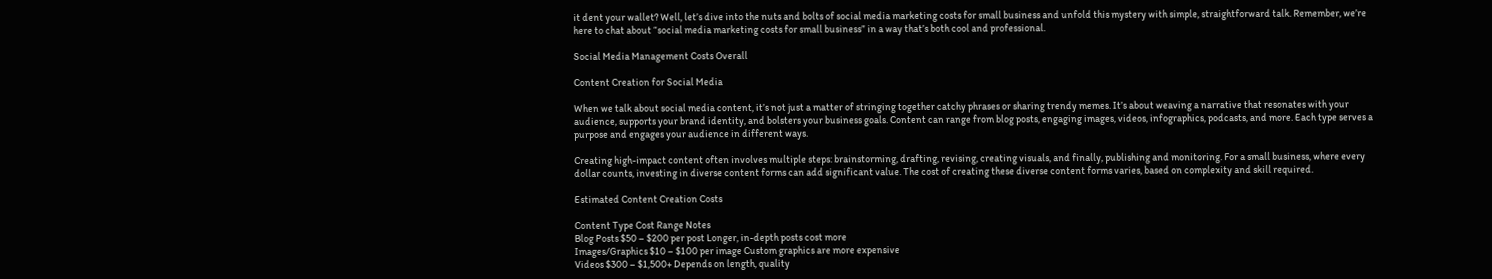it dent your wallet? Well, let’s dive into the nuts and bolts of social media marketing costs for small business and unfold this mystery with simple, straightforward talk. Remember, we’re here to chat about “social media marketing costs for small business” in a way that’s both cool and professional.

Social Media Management Costs Overall

Content Creation for Social Media

When we talk about social media content, it’s not just a matter of stringing together catchy phrases or sharing trendy memes. It’s about weaving a narrative that resonates with your audience, supports your brand identity, and bolsters your business goals. Content can range from blog posts, engaging images, videos, infographics, podcasts, and more. Each type serves a purpose and engages your audience in different ways.

Creating high-impact content often involves multiple steps: brainstorming, drafting, revising, creating visuals, and finally, publishing and monitoring. For a small business, where every dollar counts, investing in diverse content forms can add significant value. The cost of creating these diverse content forms varies, based on complexity and skill required.

Estimated Content Creation Costs

Content Type Cost Range Notes
Blog Posts $50 – $200 per post Longer, in-depth posts cost more
Images/Graphics $10 – $100 per image Custom graphics are more expensive
Videos $300 – $1,500+ Depends on length, quality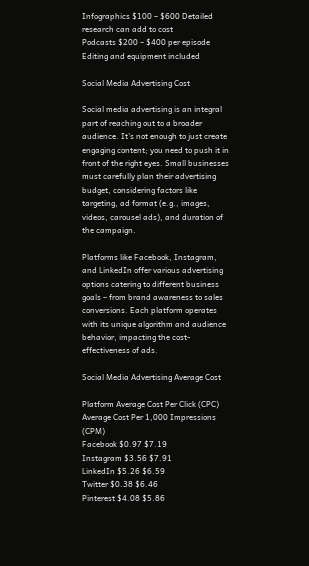Infographics $100 – $600 Detailed research can add to cost
Podcasts $200 – $400 per episode Editing and equipment included

Social Media Advertising Cost

Social media advertising is an integral part of reaching out to a broader audience. It’s not enough to just create engaging content; you need to push it in front of the right eyes. Small businesses must carefully plan their advertising budget, considering factors like targeting, ad format (e.g., images, videos, carousel ads), and duration of the campaign.

Platforms like Facebook, Instagram, and LinkedIn offer various advertising options catering to different business goals – from brand awareness to sales conversions. Each platform operates with its unique algorithm and audience behavior, impacting the cost-effectiveness of ads.

Social Media Advertising Average Cost

Platform Average Cost Per Click (CPC) Average Cost Per 1,000 Impressions (CPM)
Facebook $0.97 $7.19
Instagram $3.56 $7.91
LinkedIn $5.26 $6.59
Twitter $0.38 $6.46
Pinterest $4.08 $5.86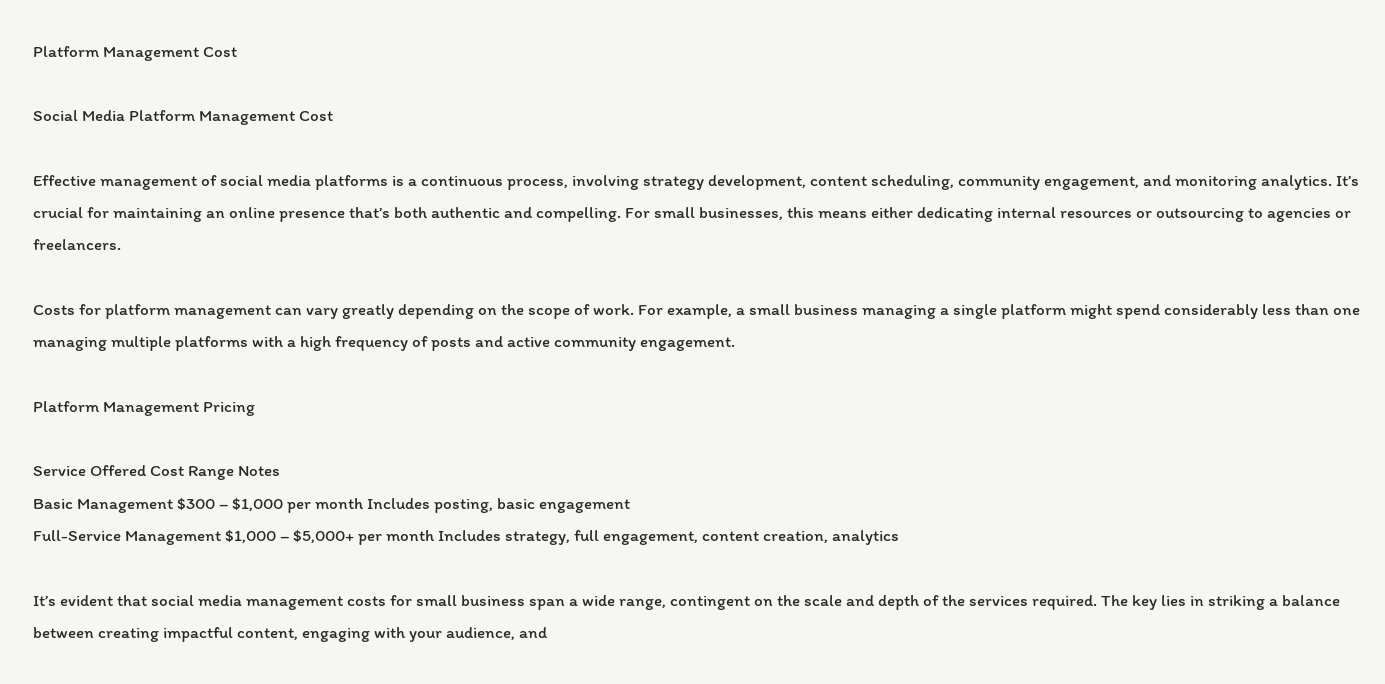Platform Management Cost

Social Media Platform Management Cost

Effective management of social media platforms is a continuous process, involving strategy development, content scheduling, community engagement, and monitoring analytics. It’s crucial for maintaining an online presence that’s both authentic and compelling. For small businesses, this means either dedicating internal resources or outsourcing to agencies or freelancers.

Costs for platform management can vary greatly depending on the scope of work. For example, a small business managing a single platform might spend considerably less than one managing multiple platforms with a high frequency of posts and active community engagement.

Platform Management Pricing

Service Offered Cost Range Notes
Basic Management $300 – $1,000 per month Includes posting, basic engagement
Full-Service Management $1,000 – $5,000+ per month Includes strategy, full engagement, content creation, analytics

It’s evident that social media management costs for small business span a wide range, contingent on the scale and depth of the services required. The key lies in striking a balance between creating impactful content, engaging with your audience, and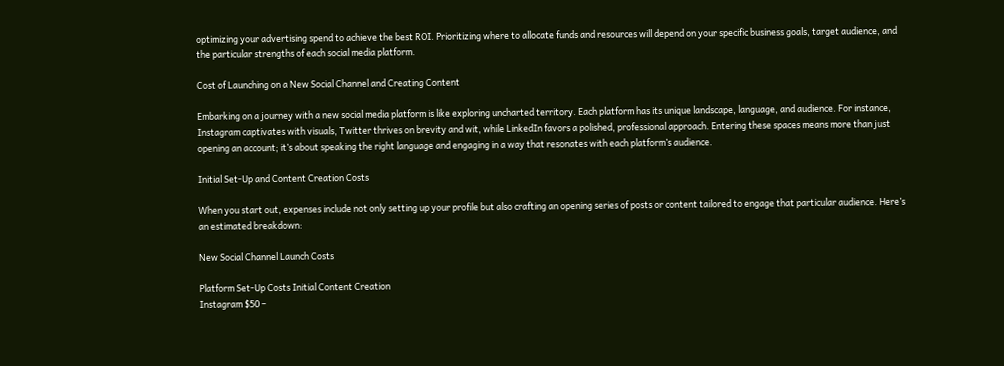optimizing your advertising spend to achieve the best ROI. Prioritizing where to allocate funds and resources will depend on your specific business goals, target audience, and the particular strengths of each social media platform.

Cost of Launching on a New Social Channel and Creating Content

Embarking on a journey with a new social media platform is like exploring uncharted territory. Each platform has its unique landscape, language, and audience. For instance, Instagram captivates with visuals, Twitter thrives on brevity and wit, while LinkedIn favors a polished, professional approach. Entering these spaces means more than just opening an account; it’s about speaking the right language and engaging in a way that resonates with each platform’s audience.

Initial Set-Up and Content Creation Costs

When you start out, expenses include not only setting up your profile but also crafting an opening series of posts or content tailored to engage that particular audience. Here’s an estimated breakdown:

New Social Channel Launch Costs

Platform Set-Up Costs Initial Content Creation
Instagram $50 –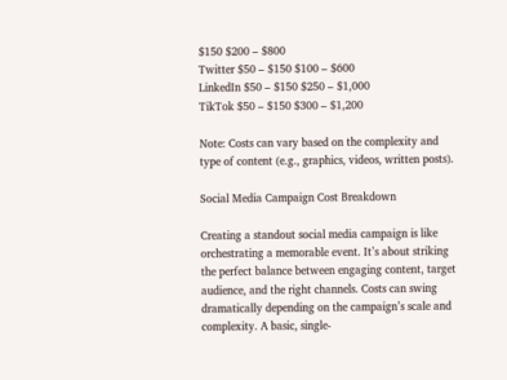$150 $200 – $800
Twitter $50 – $150 $100 – $600
LinkedIn $50 – $150 $250 – $1,000
TikTok $50 – $150 $300 – $1,200

Note: Costs can vary based on the complexity and type of content (e.g., graphics, videos, written posts).

Social Media Campaign Cost Breakdown

Creating a standout social media campaign is like orchestrating a memorable event. It’s about striking the perfect balance between engaging content, target audience, and the right channels. Costs can swing dramatically depending on the campaign’s scale and complexity. A basic, single-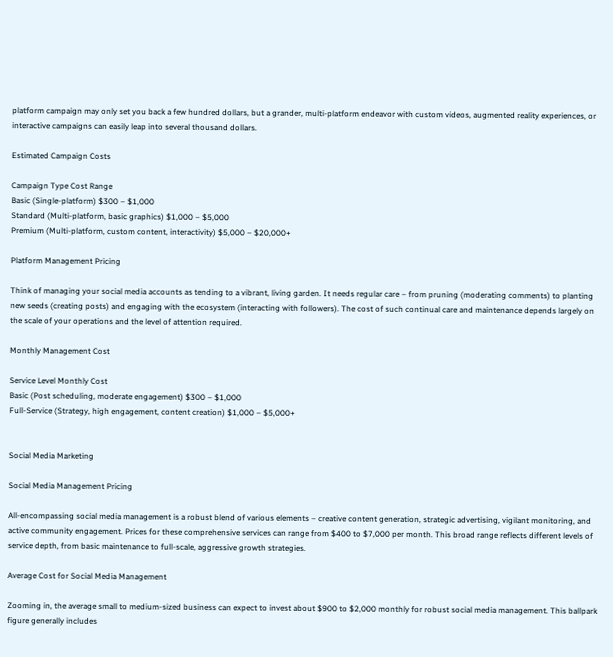platform campaign may only set you back a few hundred dollars, but a grander, multi-platform endeavor with custom videos, augmented reality experiences, or interactive campaigns can easily leap into several thousand dollars.

Estimated Campaign Costs

Campaign Type Cost Range
Basic (Single-platform) $300 – $1,000
Standard (Multi-platform, basic graphics) $1,000 – $5,000
Premium (Multi-platform, custom content, interactivity) $5,000 – $20,000+

Platform Management Pricing

Think of managing your social media accounts as tending to a vibrant, living garden. It needs regular care – from pruning (moderating comments) to planting new seeds (creating posts) and engaging with the ecosystem (interacting with followers). The cost of such continual care and maintenance depends largely on the scale of your operations and the level of attention required.

Monthly Management Cost

Service Level Monthly Cost
Basic (Post scheduling, moderate engagement) $300 – $1,000
Full-Service (Strategy, high engagement, content creation) $1,000 – $5,000+


Social Media Marketing

Social Media Management Pricing

All-encompassing social media management is a robust blend of various elements – creative content generation, strategic advertising, vigilant monitoring, and active community engagement. Prices for these comprehensive services can range from $400 to $7,000 per month. This broad range reflects different levels of service depth, from basic maintenance to full-scale, aggressive growth strategies.

Average Cost for Social Media Management

Zooming in, the average small to medium-sized business can expect to invest about $900 to $2,000 monthly for robust social media management. This ballpark figure generally includes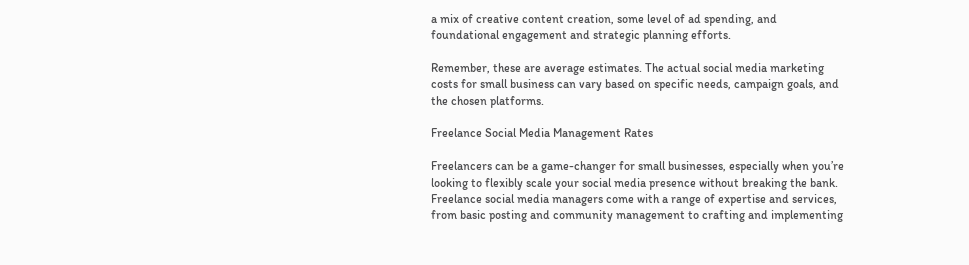a mix of creative content creation, some level of ad spending, and foundational engagement and strategic planning efforts.

Remember, these are average estimates. The actual social media marketing costs for small business can vary based on specific needs, campaign goals, and the chosen platforms.

Freelance Social Media Management Rates

Freelancers can be a game-changer for small businesses, especially when you’re looking to flexibly scale your social media presence without breaking the bank. Freelance social media managers come with a range of expertise and services, from basic posting and community management to crafting and implementing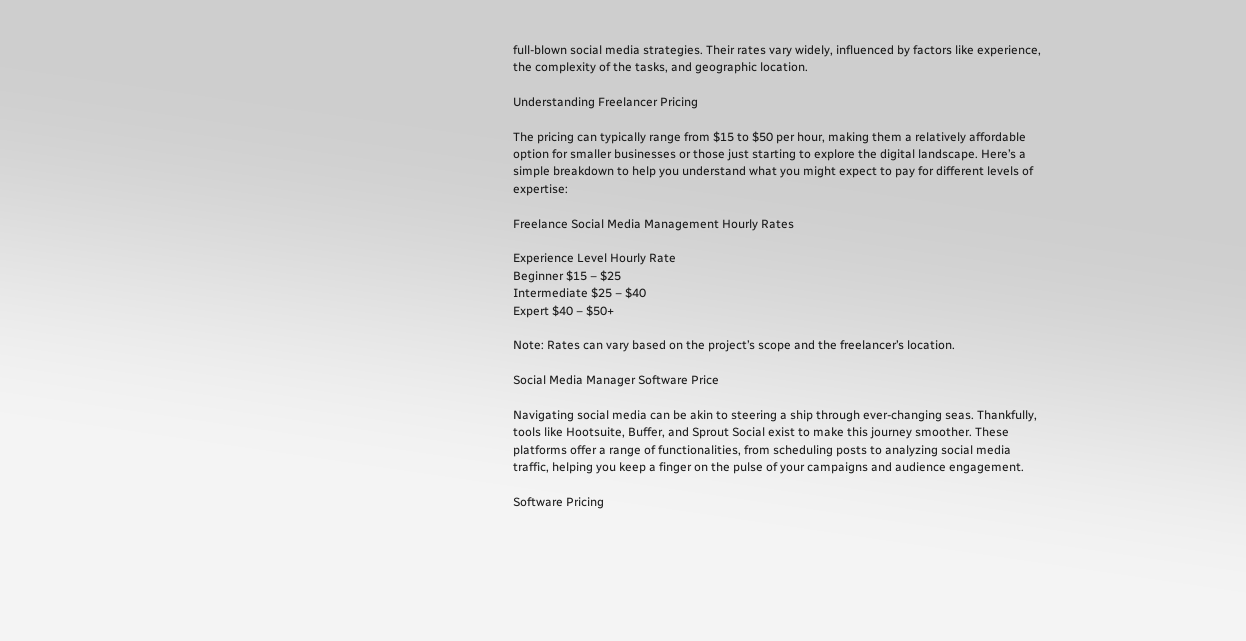full-blown social media strategies. Their rates vary widely, influenced by factors like experience, the complexity of the tasks, and geographic location.

Understanding Freelancer Pricing

The pricing can typically range from $15 to $50 per hour, making them a relatively affordable option for smaller businesses or those just starting to explore the digital landscape. Here’s a simple breakdown to help you understand what you might expect to pay for different levels of expertise:

Freelance Social Media Management Hourly Rates

Experience Level Hourly Rate
Beginner $15 – $25
Intermediate $25 – $40
Expert $40 – $50+

Note: Rates can vary based on the project’s scope and the freelancer’s location.

Social Media Manager Software Price

Navigating social media can be akin to steering a ship through ever-changing seas. Thankfully, tools like Hootsuite, Buffer, and Sprout Social exist to make this journey smoother. These platforms offer a range of functionalities, from scheduling posts to analyzing social media traffic, helping you keep a finger on the pulse of your campaigns and audience engagement.

Software Pricing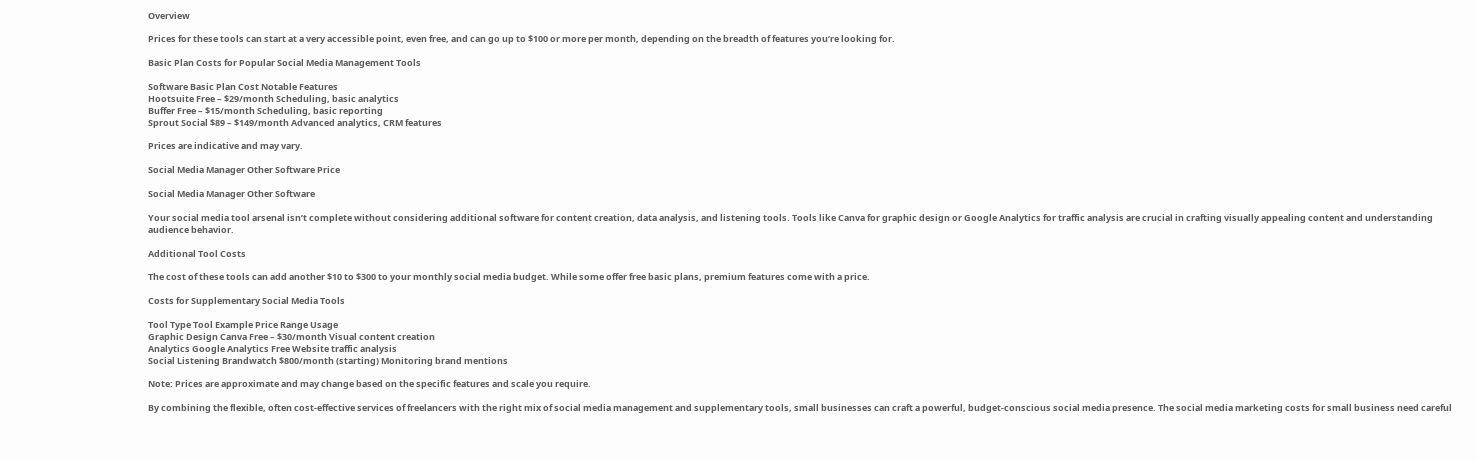Overview

Prices for these tools can start at a very accessible point, even free, and can go up to $100 or more per month, depending on the breadth of features you’re looking for.

Basic Plan Costs for Popular Social Media Management Tools

Software Basic Plan Cost Notable Features
Hootsuite Free – $29/month Scheduling, basic analytics
Buffer Free – $15/month Scheduling, basic reporting
Sprout Social $89 – $149/month Advanced analytics, CRM features

Prices are indicative and may vary.

Social Media Manager Other Software Price

Social Media Manager Other Software

Your social media tool arsenal isn’t complete without considering additional software for content creation, data analysis, and listening tools. Tools like Canva for graphic design or Google Analytics for traffic analysis are crucial in crafting visually appealing content and understanding audience behavior.

Additional Tool Costs

The cost of these tools can add another $10 to $300 to your monthly social media budget. While some offer free basic plans, premium features come with a price.

Costs for Supplementary Social Media Tools

Tool Type Tool Example Price Range Usage
Graphic Design Canva Free – $30/month Visual content creation
Analytics Google Analytics Free Website traffic analysis
Social Listening Brandwatch $800/month (starting) Monitoring brand mentions

Note: Prices are approximate and may change based on the specific features and scale you require.

By combining the flexible, often cost-effective services of freelancers with the right mix of social media management and supplementary tools, small businesses can craft a powerful, budget-conscious social media presence. The social media marketing costs for small business need careful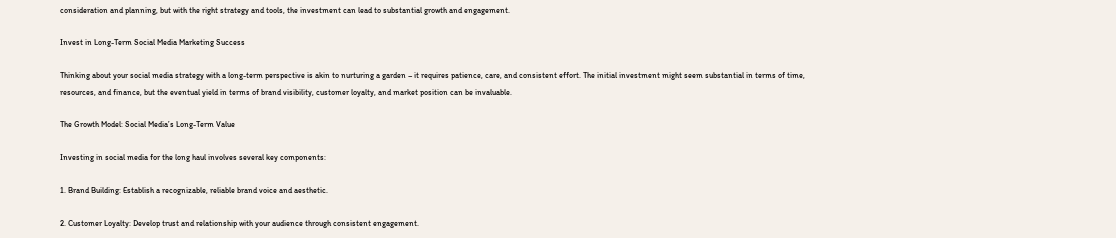consideration and planning, but with the right strategy and tools, the investment can lead to substantial growth and engagement.

Invest in Long-Term Social Media Marketing Success

Thinking about your social media strategy with a long-term perspective is akin to nurturing a garden – it requires patience, care, and consistent effort. The initial investment might seem substantial in terms of time, resources, and finance, but the eventual yield in terms of brand visibility, customer loyalty, and market position can be invaluable.

The Growth Model: Social Media’s Long-Term Value

Investing in social media for the long haul involves several key components:

1. Brand Building: Establish a recognizable, reliable brand voice and aesthetic.

2. Customer Loyalty: Develop trust and relationship with your audience through consistent engagement.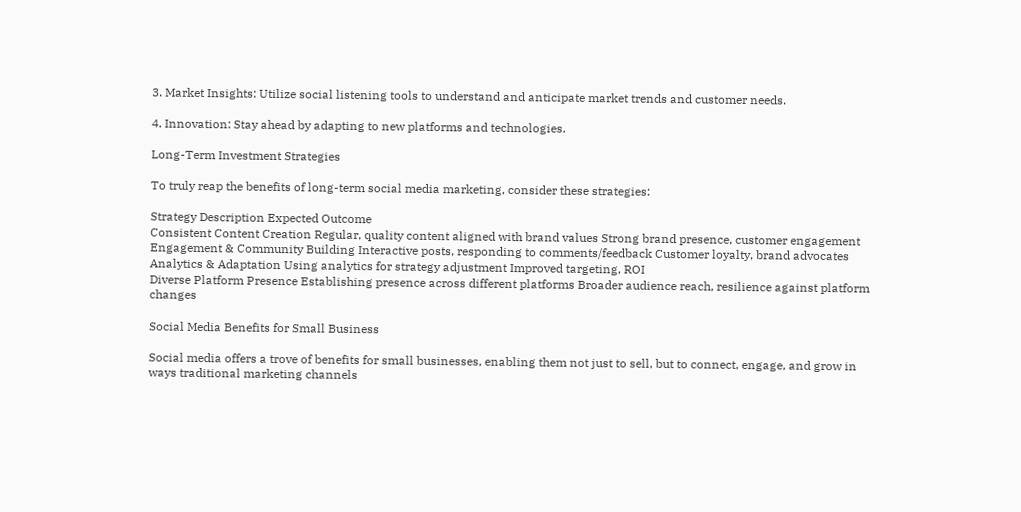3. Market Insights: Utilize social listening tools to understand and anticipate market trends and customer needs.

4. Innovation: Stay ahead by adapting to new platforms and technologies.

Long-Term Investment Strategies

To truly reap the benefits of long-term social media marketing, consider these strategies:

Strategy Description Expected Outcome
Consistent Content Creation Regular, quality content aligned with brand values Strong brand presence, customer engagement
Engagement & Community Building Interactive posts, responding to comments/feedback Customer loyalty, brand advocates
Analytics & Adaptation Using analytics for strategy adjustment Improved targeting, ROI
Diverse Platform Presence Establishing presence across different platforms Broader audience reach, resilience against platform changes

Social Media Benefits for Small Business

Social media offers a trove of benefits for small businesses, enabling them not just to sell, but to connect, engage, and grow in ways traditional marketing channels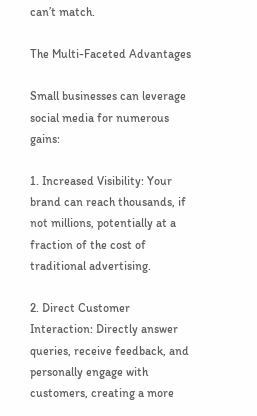can’t match.

The Multi-Faceted Advantages

Small businesses can leverage social media for numerous gains:

1. Increased Visibility: Your brand can reach thousands, if not millions, potentially at a fraction of the cost of traditional advertising.

2. Direct Customer Interaction: Directly answer queries, receive feedback, and personally engage with customers, creating a more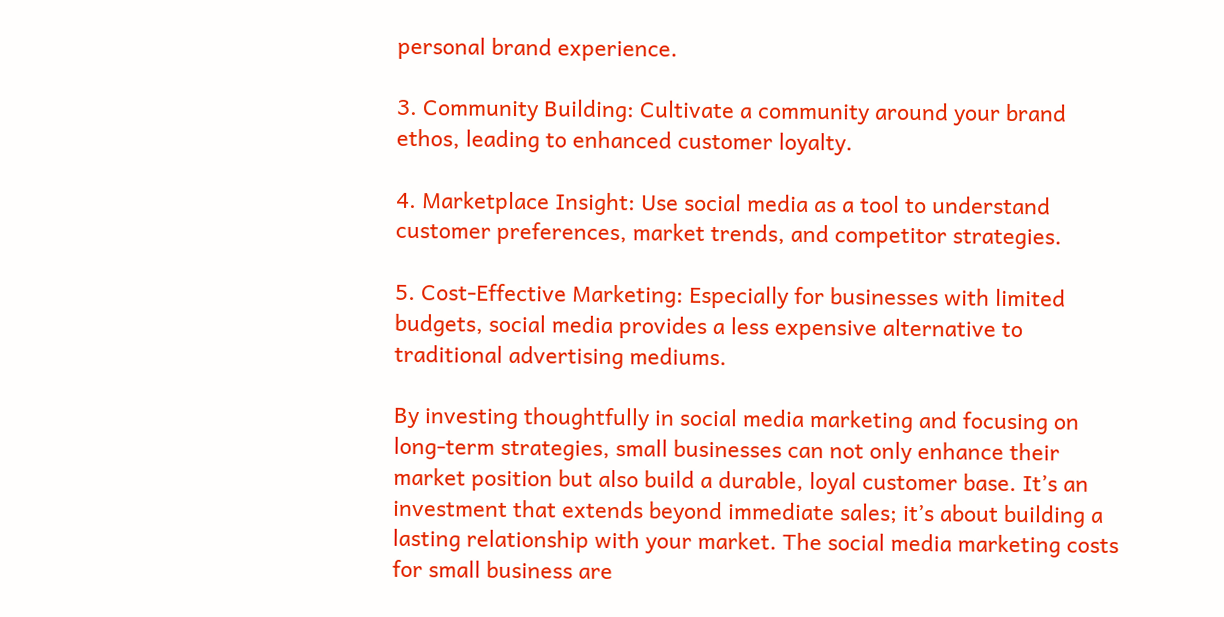personal brand experience.

3. Community Building: Cultivate a community around your brand ethos, leading to enhanced customer loyalty.

4. Marketplace Insight: Use social media as a tool to understand customer preferences, market trends, and competitor strategies.

5. Cost-Effective Marketing: Especially for businesses with limited budgets, social media provides a less expensive alternative to traditional advertising mediums.

By investing thoughtfully in social media marketing and focusing on long-term strategies, small businesses can not only enhance their market position but also build a durable, loyal customer base. It’s an investment that extends beyond immediate sales; it’s about building a lasting relationship with your market. The social media marketing costs for small business are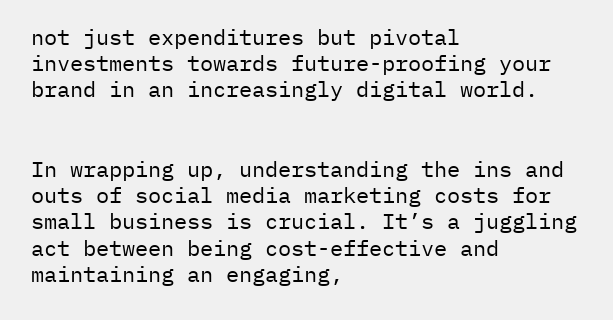not just expenditures but pivotal investments towards future-proofing your brand in an increasingly digital world.


In wrapping up, understanding the ins and outs of social media marketing costs for small business is crucial. It’s a juggling act between being cost-effective and maintaining an engaging,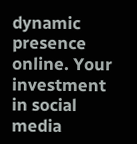dynamic presence online. Your investment in social media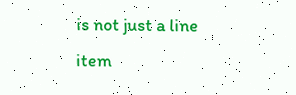is not just a line item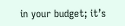in your budget; it’s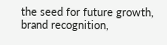the seed for future growth, brand recognition,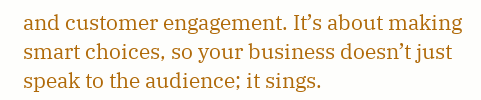and customer engagement. It’s about making smart choices, so your business doesn’t just speak to the audience; it sings.